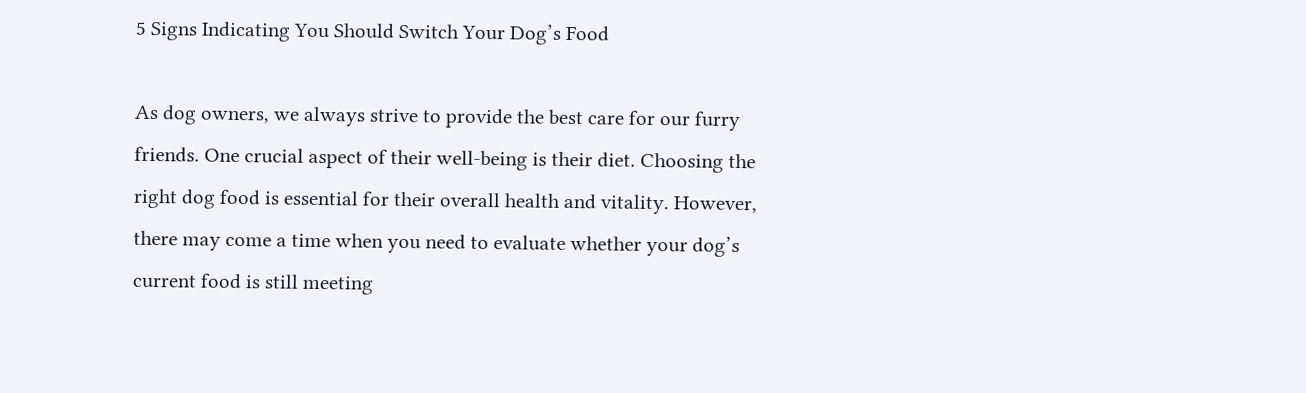5 Signs Indicating You Should Switch Your Dog’s Food

As dog owners, we always strive to provide the best care for our furry friends. One crucial aspect of their well-being is their diet. Choosing the right dog food is essential for their overall health and vitality. However, there may come a time when you need to evaluate whether your dog’s current food is still meeting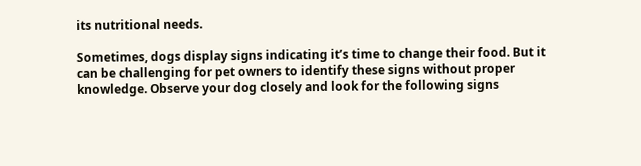its nutritional needs.

Sometimes, dogs display signs indicating it’s time to change their food. But it can be challenging for pet owners to identify these signs without proper knowledge. Observe your dog closely and look for the following signs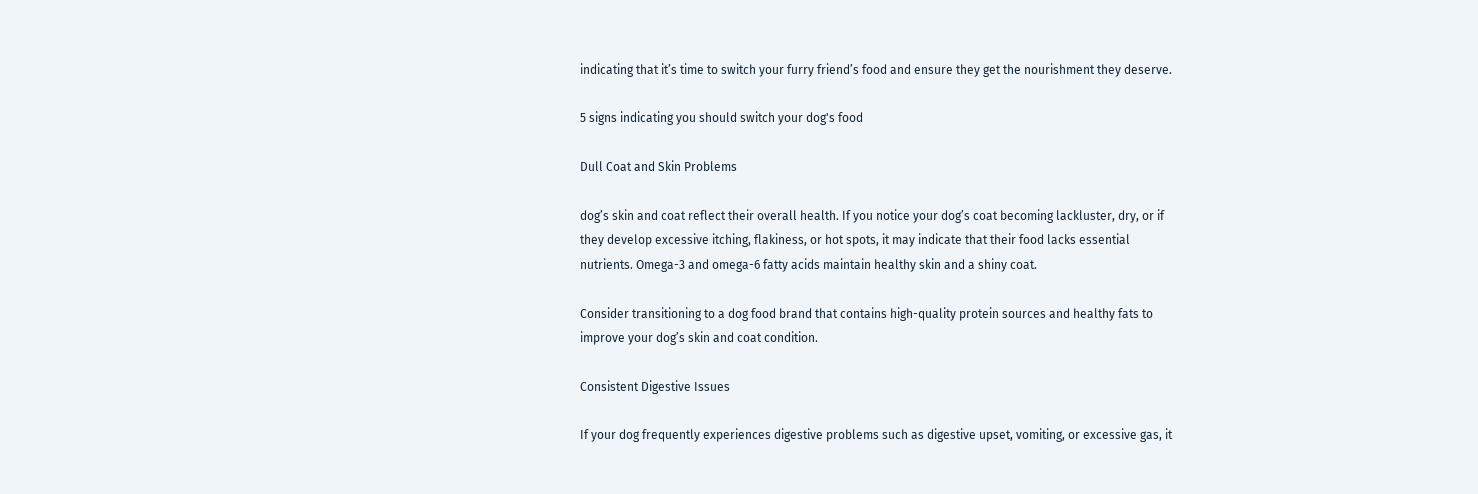indicating that it’s time to switch your furry friend’s food and ensure they get the nourishment they deserve.

5 signs indicating you should switch your dog's food

Dull Coat and Skin Problems

dog’s skin and coat reflect their overall health. If you notice your dog’s coat becoming lackluster, dry, or if they develop excessive itching, flakiness, or hot spots, it may indicate that their food lacks essential nutrients. Omega-3 and omega-6 fatty acids maintain healthy skin and a shiny coat.

Consider transitioning to a dog food brand that contains high-quality protein sources and healthy fats to improve your dog’s skin and coat condition.

Consistent Digestive Issues

If your dog frequently experiences digestive problems such as digestive upset, vomiting, or excessive gas, it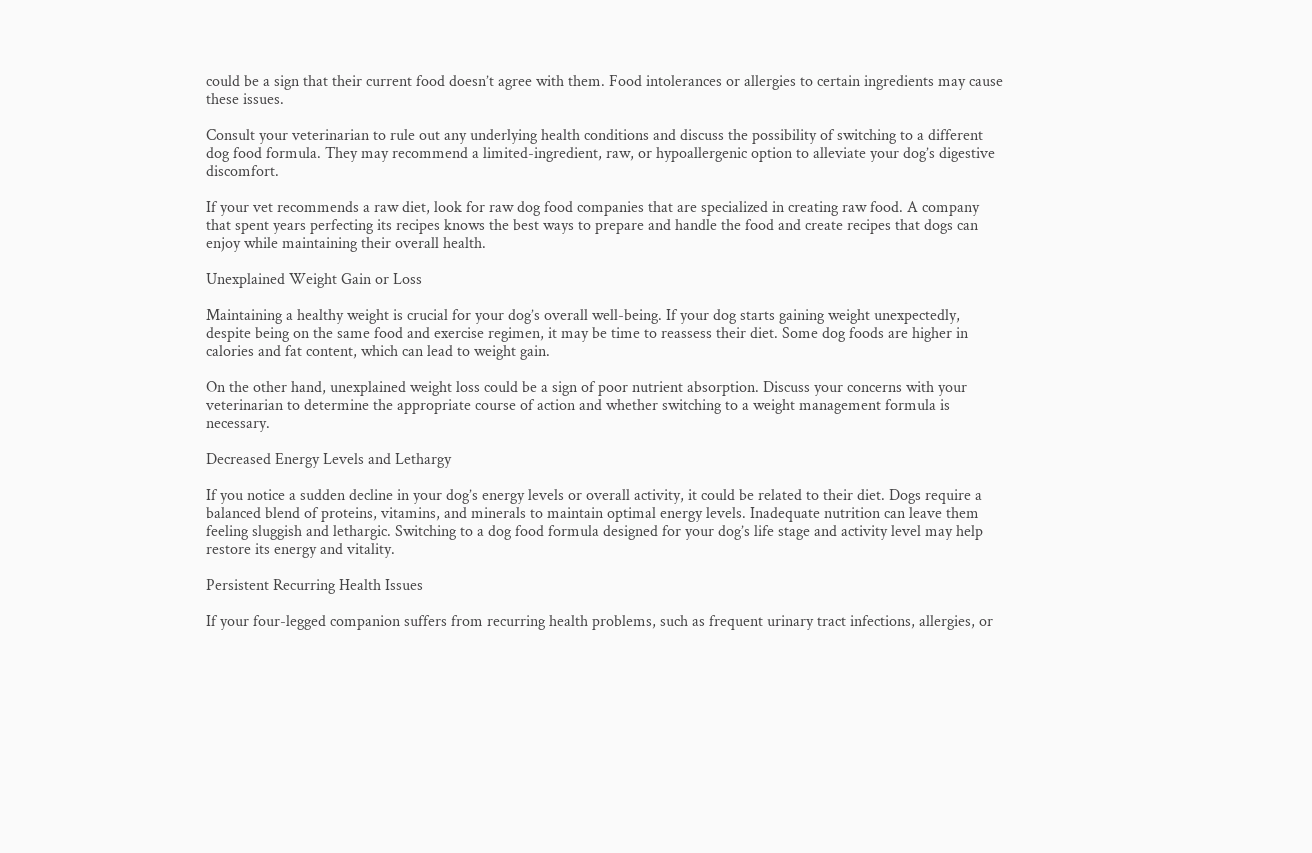could be a sign that their current food doesn’t agree with them. Food intolerances or allergies to certain ingredients may cause these issues.

Consult your veterinarian to rule out any underlying health conditions and discuss the possibility of switching to a different dog food formula. They may recommend a limited-ingredient, raw, or hypoallergenic option to alleviate your dog’s digestive discomfort.

If your vet recommends a raw diet, look for raw dog food companies that are specialized in creating raw food. A company that spent years perfecting its recipes knows the best ways to prepare and handle the food and create recipes that dogs can enjoy while maintaining their overall health.

Unexplained Weight Gain or Loss

Maintaining a healthy weight is crucial for your dog’s overall well-being. If your dog starts gaining weight unexpectedly, despite being on the same food and exercise regimen, it may be time to reassess their diet. Some dog foods are higher in calories and fat content, which can lead to weight gain.

On the other hand, unexplained weight loss could be a sign of poor nutrient absorption. Discuss your concerns with your veterinarian to determine the appropriate course of action and whether switching to a weight management formula is necessary.

Decreased Energy Levels and Lethargy

If you notice a sudden decline in your dog’s energy levels or overall activity, it could be related to their diet. Dogs require a balanced blend of proteins, vitamins, and minerals to maintain optimal energy levels. Inadequate nutrition can leave them feeling sluggish and lethargic. Switching to a dog food formula designed for your dog’s life stage and activity level may help restore its energy and vitality.

Persistent Recurring Health Issues

If your four-legged companion suffers from recurring health problems, such as frequent urinary tract infections, allergies, or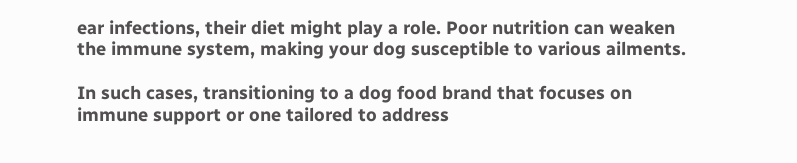ear infections, their diet might play a role. Poor nutrition can weaken the immune system, making your dog susceptible to various ailments.

In such cases, transitioning to a dog food brand that focuses on immune support or one tailored to address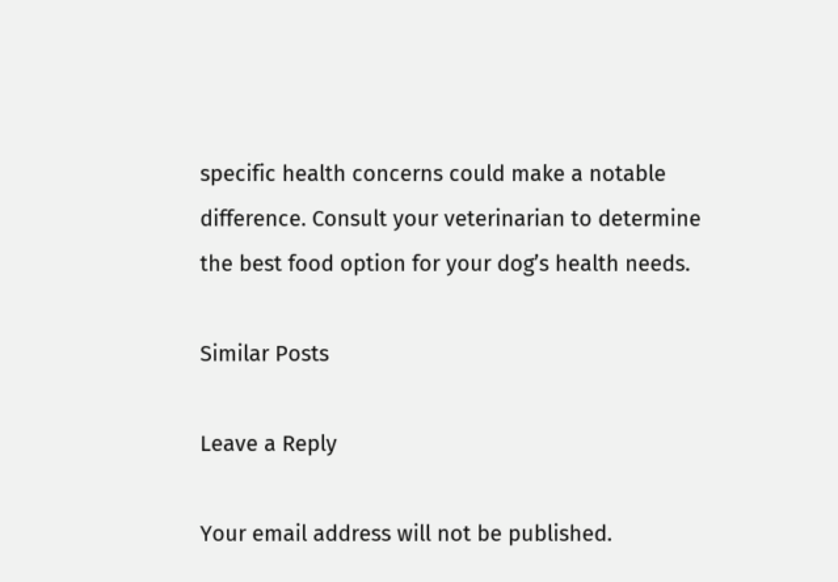specific health concerns could make a notable difference. Consult your veterinarian to determine the best food option for your dog’s health needs.

Similar Posts

Leave a Reply

Your email address will not be published.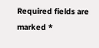Required fields are marked *